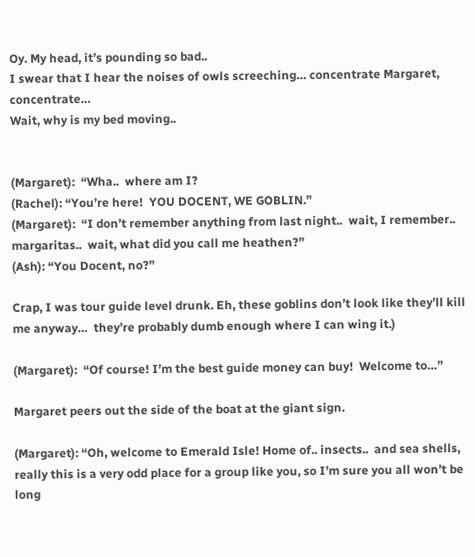Oy. My head, it’s pounding so bad..
I swear that I hear the noises of owls screeching… concentrate Margaret, concentrate…
Wait, why is my bed moving..


(Margaret):  “Wha..  where am I?
(Rachel): “You’re here!  YOU DOCENT, WE GOBLIN.”
(Margaret):  “I don’t remember anything from last night..  wait, I remember.. margaritas..  wait, what did you call me heathen?”
(Ash): “You Docent, no?”

Crap, I was tour guide level drunk. Eh, these goblins don’t look like they’ll kill me anyway…  they’re probably dumb enough where I can wing it.)

(Margaret):  “Of course! I’m the best guide money can buy!  Welcome to…”

Margaret peers out the side of the boat at the giant sign.

(Margaret): “Oh, welcome to Emerald Isle! Home of.. insects..  and sea shells, really this is a very odd place for a group like you, so I’m sure you all won’t be long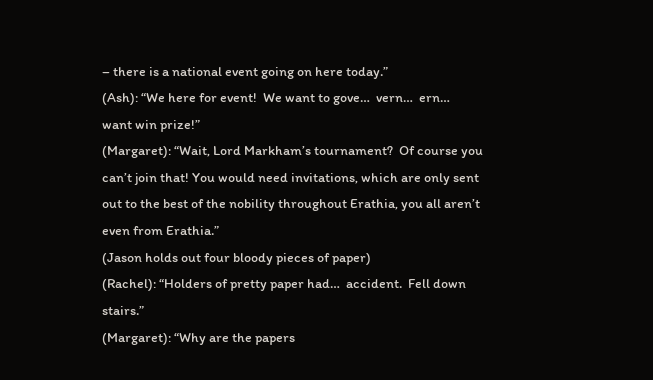– there is a national event going on here today.”
(Ash): “We here for event!  We want to gove…  vern…  ern…  want win prize!”
(Margaret): “Wait, Lord Markham’s tournament?  Of course you can’t join that! You would need invitations, which are only sent out to the best of the nobility throughout Erathia, you all aren’t even from Erathia.”
(Jason holds out four bloody pieces of paper)
(Rachel): “Holders of pretty paper had…  accident.  Fell down stairs.”
(Margaret): “Why are the papers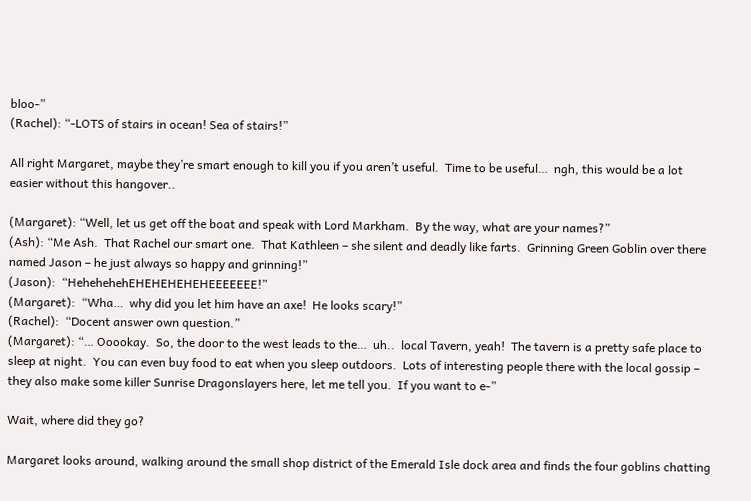bloo-”
(Rachel): “-LOTS of stairs in ocean! Sea of stairs!”

All right Margaret, maybe they’re smart enough to kill you if you aren’t useful.  Time to be useful…  ngh, this would be a lot easier without this hangover..

(Margaret): “Well, let us get off the boat and speak with Lord Markham.  By the way, what are your names?”
(Ash): “Me Ash.  That Rachel our smart one.  That Kathleen – she silent and deadly like farts.  Grinning Green Goblin over there named Jason – he just always so happy and grinning!”
(Jason):  “HehehehehEHEHEHEHEHEEEEEEE!”
(Margaret):  “Wha…  why did you let him have an axe!  He looks scary!”
(Rachel):  “Docent answer own question.”
(Margaret): “… Ooookay.  So, the door to the west leads to the…  uh..  local Tavern, yeah!  The tavern is a pretty safe place to sleep at night.  You can even buy food to eat when you sleep outdoors.  Lots of interesting people there with the local gossip – they also make some killer Sunrise Dragonslayers here, let me tell you.  If you want to e-”

Wait, where did they go?

Margaret looks around, walking around the small shop district of the Emerald Isle dock area and finds the four goblins chatting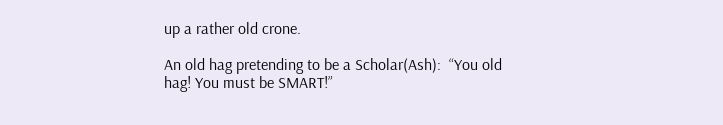up a rather old crone.

An old hag pretending to be a Scholar(Ash):  “You old hag! You must be SMART!”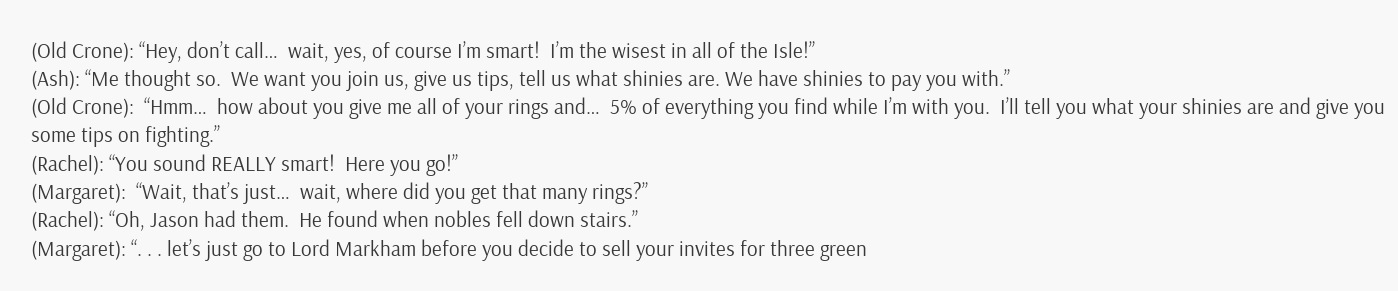(Old Crone): “Hey, don’t call…  wait, yes, of course I’m smart!  I’m the wisest in all of the Isle!”
(Ash): “Me thought so.  We want you join us, give us tips, tell us what shinies are. We have shinies to pay you with.”
(Old Crone):  “Hmm…  how about you give me all of your rings and…  5% of everything you find while I’m with you.  I’ll tell you what your shinies are and give you some tips on fighting.”
(Rachel): “You sound REALLY smart!  Here you go!”
(Margaret):  “Wait, that’s just…  wait, where did you get that many rings?”
(Rachel): “Oh, Jason had them.  He found when nobles fell down stairs.”
(Margaret): “. . . let’s just go to Lord Markham before you decide to sell your invites for three green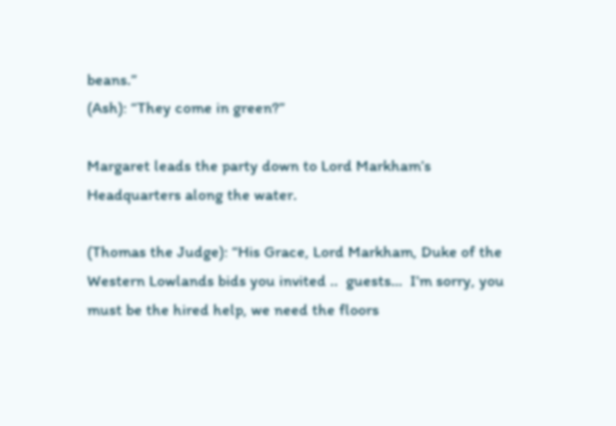beans.”
(Ash): “They come in green?”

Margaret leads the party down to Lord Markham’s Headquarters along the water.

(Thomas the Judge): “His Grace, Lord Markham, Duke of the Western Lowlands bids you invited ..  guests…  I’m sorry, you must be the hired help, we need the floors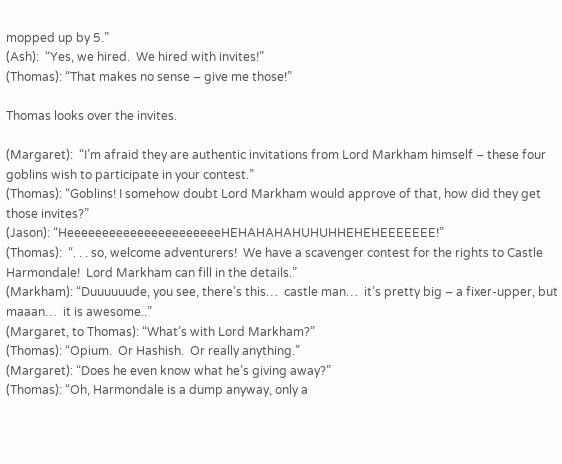mopped up by 5.”
(Ash):  “Yes, we hired.  We hired with invites!”
(Thomas): “That makes no sense – give me those!”

Thomas looks over the invites.

(Margaret):  “I’m afraid they are authentic invitations from Lord Markham himself – these four goblins wish to participate in your contest.”
(Thomas): “Goblins! I somehow doubt Lord Markham would approve of that, how did they get those invites?”
(Jason): “HeeeeeeeeeeeeeeeeeeeeeeHEHAHAHAHUHUHHEHEHEEEEEEE!”
(Thomas):  “. . . so, welcome adventurers!  We have a scavenger contest for the rights to Castle Harmondale!  Lord Markham can fill in the details.”
(Markham): “Duuuuuude, you see, there’s this…  castle man…  it’s pretty big – a fixer-upper, but maaan…  it is awesome..”
(Margaret, to Thomas): “What’s with Lord Markham?”
(Thomas): “Opium.  Or Hashish.  Or really anything.”
(Margaret): “Does he even know what he’s giving away?”
(Thomas): “Oh, Harmondale is a dump anyway, only a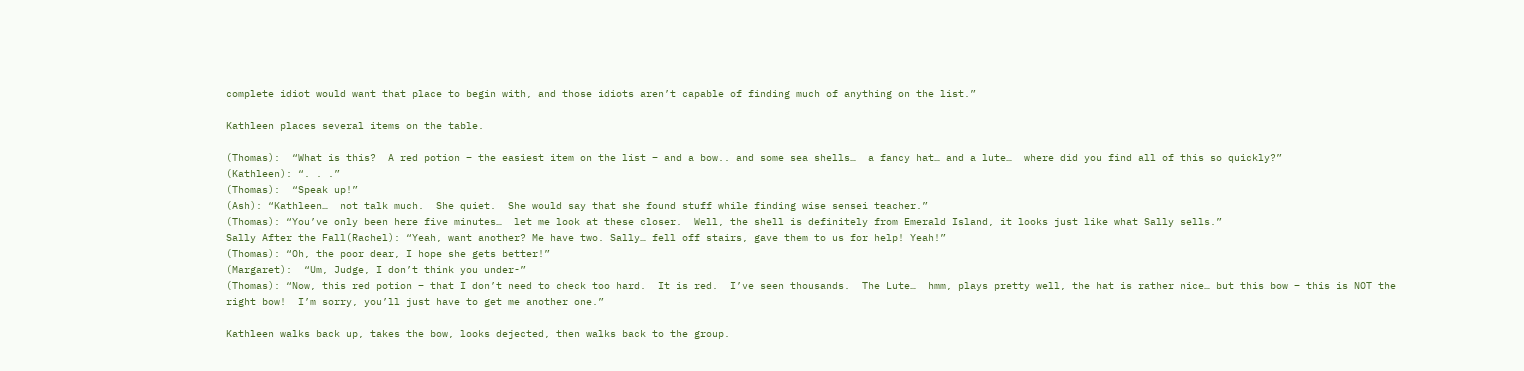complete idiot would want that place to begin with, and those idiots aren’t capable of finding much of anything on the list.”

Kathleen places several items on the table.

(Thomas):  “What is this?  A red potion – the easiest item on the list – and a bow.. and some sea shells…  a fancy hat… and a lute…  where did you find all of this so quickly?”
(Kathleen): “. . .”
(Thomas):  “Speak up!”
(Ash): “Kathleen…  not talk much.  She quiet.  She would say that she found stuff while finding wise sensei teacher.”
(Thomas): “You’ve only been here five minutes…  let me look at these closer.  Well, the shell is definitely from Emerald Island, it looks just like what Sally sells.”
Sally After the Fall(Rachel): “Yeah, want another? Me have two. Sally… fell off stairs, gave them to us for help! Yeah!”
(Thomas): “Oh, the poor dear, I hope she gets better!”
(Margaret):  “Um, Judge, I don’t think you under-”
(Thomas): “Now, this red potion – that I don’t need to check too hard.  It is red.  I’ve seen thousands.  The Lute…  hmm, plays pretty well, the hat is rather nice… but this bow – this is NOT the right bow!  I’m sorry, you’ll just have to get me another one.”

Kathleen walks back up, takes the bow, looks dejected, then walks back to the group.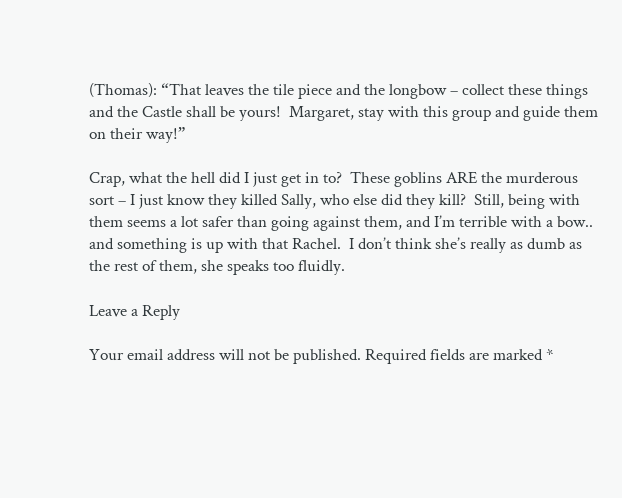(Thomas): “That leaves the tile piece and the longbow – collect these things and the Castle shall be yours!  Margaret, stay with this group and guide them on their way!”

Crap, what the hell did I just get in to?  These goblins ARE the murderous sort – I just know they killed Sally, who else did they kill?  Still, being with them seems a lot safer than going against them, and I’m terrible with a bow..  and something is up with that Rachel.  I don’t think she’s really as dumb as the rest of them, she speaks too fluidly.

Leave a Reply

Your email address will not be published. Required fields are marked *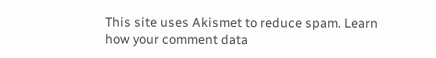This site uses Akismet to reduce spam. Learn how your comment data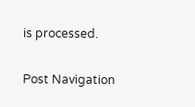is processed.

Post Navigation